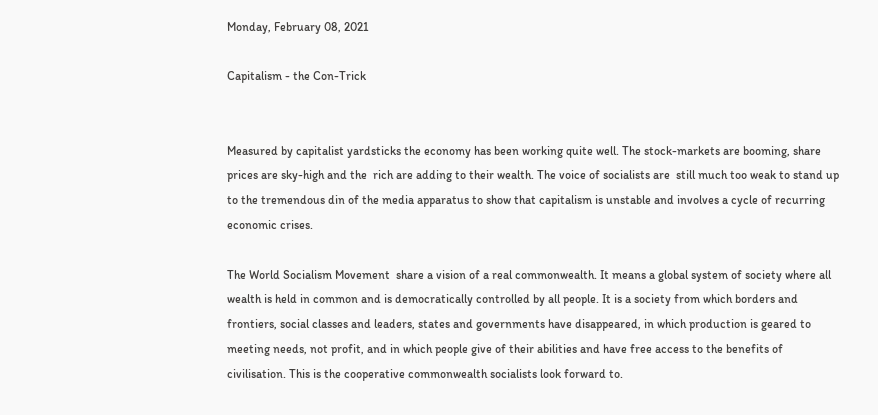Monday, February 08, 2021

Capitalism - the Con-Trick


Measured by capitalist yardsticks the economy has been working quite well. The stock-markets are booming, share prices are sky-high and the  rich are adding to their wealth. The voice of socialists are  still much too weak to stand up to the tremendous din of the media apparatus to show that capitalism is unstable and involves a cycle of recurring economic crises.

The World Socialism Movement  share a vision of a real commonwealth. It means a global system of society where all wealth is held in common and is democratically controlled by all people. It is a society from which borders and frontiers, social classes and leaders, states and governments have disappeared, in which production is geared to meeting needs, not profit, and in which people give of their abilities and have free access to the benefits of civilisation. This is the cooperative commonwealth socialists look forward to.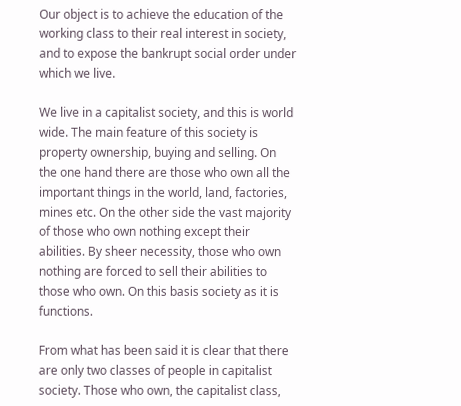Our object is to achieve the education of the working class to their real interest in society, and to expose the bankrupt social order under which we live.

We live in a capitalist society, and this is world wide. The main feature of this society is property ownership, buying and selling. On the one hand there are those who own all the important things in the world, land, factories, mines etc. On the other side the vast majority of those who own nothing except their abilities. By sheer necessity, those who own nothing are forced to sell their abilities to those who own. On this basis society as it is functions.

From what has been said it is clear that there are only two classes of people in capitalist society. Those who own, the capitalist class,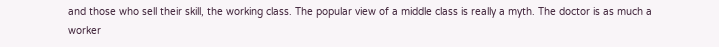and those who sell their skill, the working class. The popular view of a middle class is really a myth. The doctor is as much a worker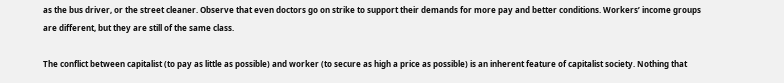as the bus driver, or the street cleaner. Observe that even doctors go on strike to support their demands for more pay and better conditions. Workers’ income groups are different, but they are still of the same class.

The conflict between capitalist (to pay as little as possible) and worker (to secure as high a price as possible) is an inherent feature of capitalist society. Nothing that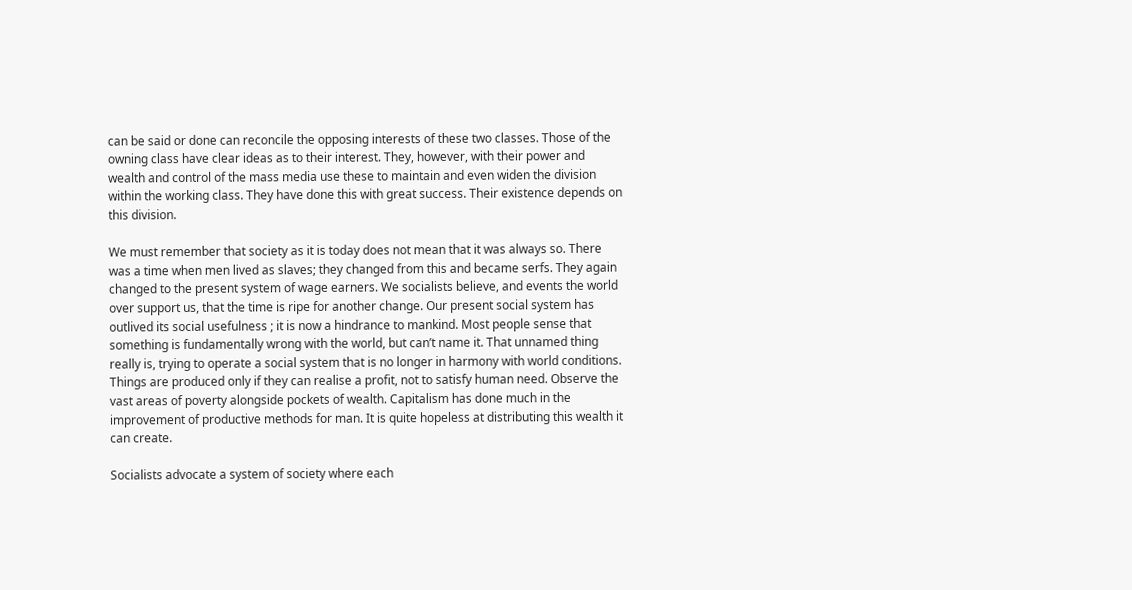can be said or done can reconcile the opposing interests of these two classes. Those of the owning class have clear ideas as to their interest. They, however, with their power and wealth and control of the mass media use these to maintain and even widen the division within the working class. They have done this with great success. Their existence depends on this division.

We must remember that society as it is today does not mean that it was always so. There was a time when men lived as slaves; they changed from this and became serfs. They again changed to the present system of wage earners. We socialists believe, and events the world over support us, that the time is ripe for another change. Our present social system has outlived its social usefulness ; it is now a hindrance to mankind. Most people sense that something is fundamentally wrong with the world, but can’t name it. That unnamed thing really is, trying to operate a social system that is no longer in harmony with world conditions. Things are produced only if they can realise a profit, not to satisfy human need. Observe the vast areas of poverty alongside pockets of wealth. Capitalism has done much in the improvement of productive methods for man. It is quite hopeless at distributing this wealth it can create.

Socialists advocate a system of society where each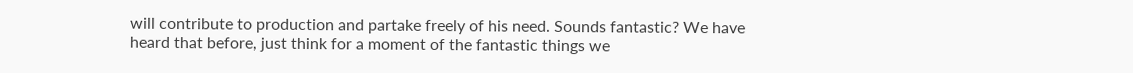will contribute to production and partake freely of his need. Sounds fantastic? We have heard that before, just think for a moment of the fantastic things we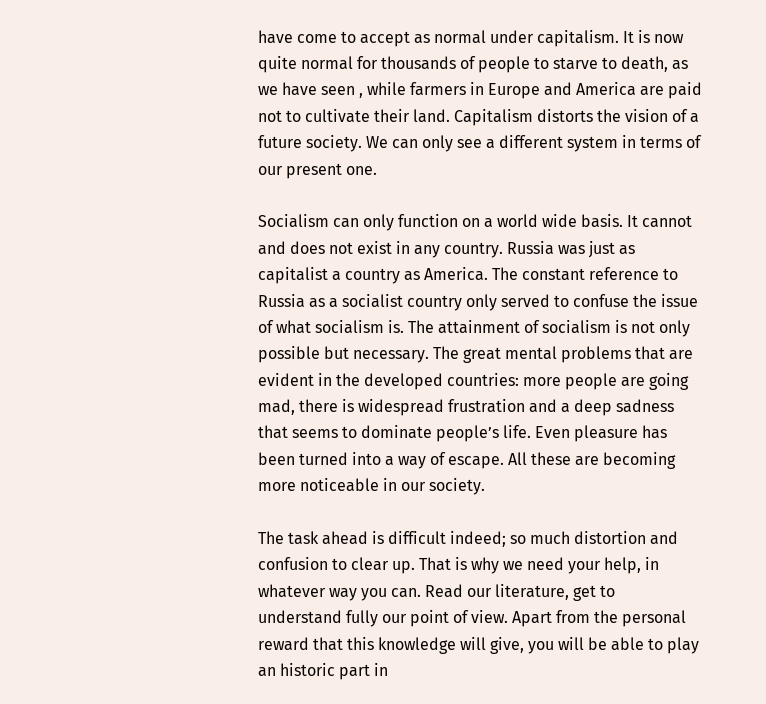have come to accept as normal under capitalism. It is now quite normal for thousands of people to starve to death, as we have seen , while farmers in Europe and America are paid not to cultivate their land. Capitalism distorts the vision of a future society. We can only see a different system in terms of our present one.

Socialism can only function on a world wide basis. It cannot and does not exist in any country. Russia was just as capitalist a country as America. The constant reference to Russia as a socialist country only served to confuse the issue of what socialism is. The attainment of socialism is not only possible but necessary. The great mental problems that are evident in the developed countries: more people are going mad, there is widespread frustration and a deep sadness that seems to dominate people’s life. Even pleasure has been turned into a way of escape. All these are becoming more noticeable in our society.

The task ahead is difficult indeed; so much distortion and confusion to clear up. That is why we need your help, in whatever way you can. Read our literature, get to understand fully our point of view. Apart from the personal reward that this knowledge will give, you will be able to play an historic part in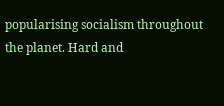popularising socialism throughout the planet. Hard and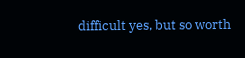difficult yes, but so worth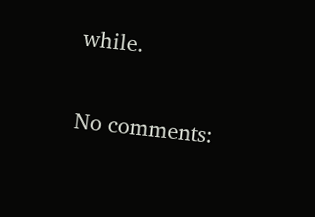while.

No comments: